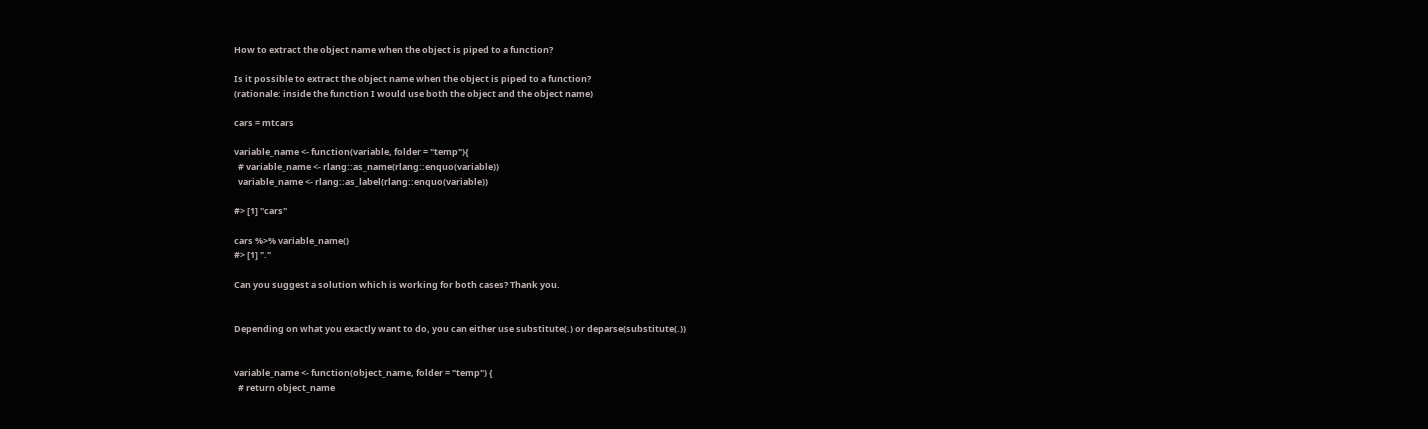How to extract the object name when the object is piped to a function?

Is it possible to extract the object name when the object is piped to a function?
(rationale: inside the function I would use both the object and the object name)

cars = mtcars

variable_name <- function(variable, folder = "temp"){
  # variable_name <- rlang::as_name(rlang::enquo(variable))
  variable_name <- rlang::as_label(rlang::enquo(variable))

#> [1] "cars"

cars %>% variable_name()
#> [1] "."

Can you suggest a solution which is working for both cases? Thank you.


Depending on what you exactly want to do, you can either use substitute(.) or deparse(substitute(.))


variable_name <- function(object_name, folder = "temp") {
  # return object_name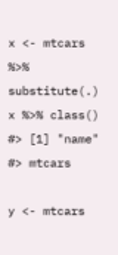x <- mtcars %>% substitute(.)
x %>% class()
#> [1] "name"
#> mtcars

y <- mtcars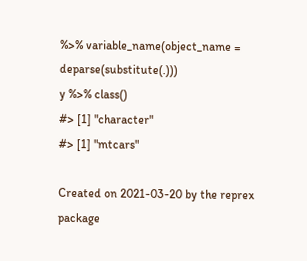%>% variable_name(object_name = deparse(substitute(.)))
y %>% class()
#> [1] "character"
#> [1] "mtcars"

Created on 2021-03-20 by the reprex package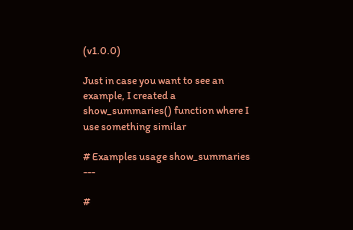(v1.0.0)

Just in case you want to see an example, I created a show_summaries() function where I use something similar

# Examples usage show_summaries ---

#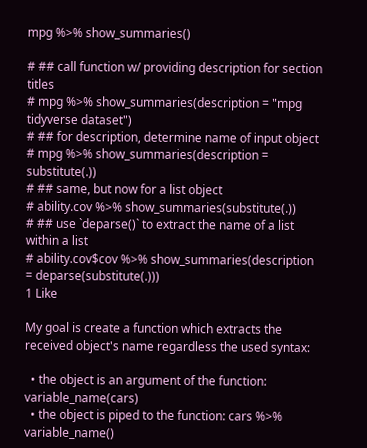mpg %>% show_summaries()

# ## call function w/ providing description for section titles
# mpg %>% show_summaries(description = "mpg tidyverse dataset")
# ## for description, determine name of input object
# mpg %>% show_summaries(description = substitute(.))
# ## same, but now for a list object
# ability.cov %>% show_summaries(substitute(.))
# ## use `deparse()` to extract the name of a list within a list
# ability.cov$cov %>% show_summaries(description = deparse(substitute(.)))
1 Like

My goal is create a function which extracts the received object's name regardless the used syntax:

  • the object is an argument of the function: variable_name(cars)
  • the object is piped to the function: cars %>% variable_name()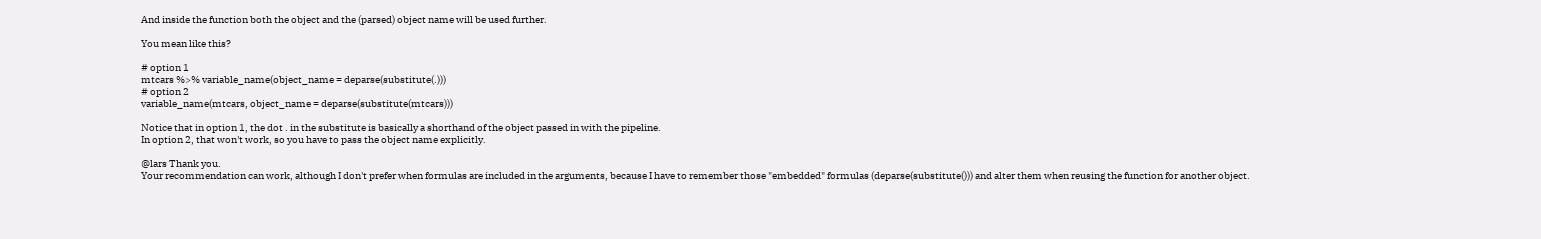And inside the function both the object and the (parsed) object name will be used further.

You mean like this?

# option 1
mtcars %>% variable_name(object_name = deparse(substitute(.)))
# option 2
variable_name(mtcars, object_name = deparse(substitute(mtcars)))

Notice that in option 1, the dot . in the substitute is basically a shorthand of the object passed in with the pipeline.
In option 2, that won't work, so you have to pass the object name explicitly.

@lars Thank you.
Your recommendation can work, although I don't prefer when formulas are included in the arguments, because I have to remember those "embedded" formulas (deparse(substitute())) and alter them when reusing the function for another object.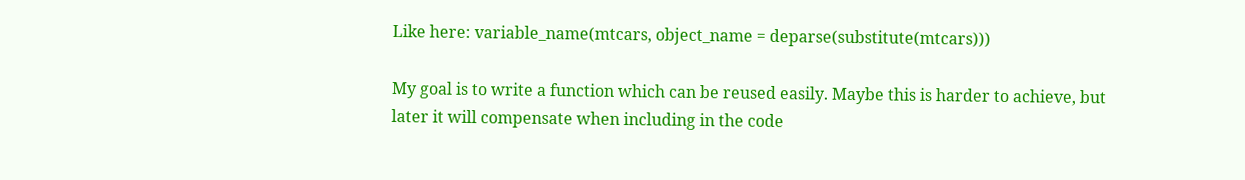Like here: variable_name(mtcars, object_name = deparse(substitute(mtcars)))

My goal is to write a function which can be reused easily. Maybe this is harder to achieve, but later it will compensate when including in the code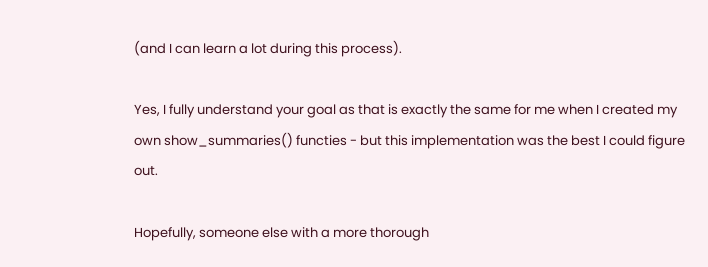(and I can learn a lot during this process).

Yes, I fully understand your goal as that is exactly the same for me when I created my own show_summaries() functies - but this implementation was the best I could figure out.

Hopefully, someone else with a more thorough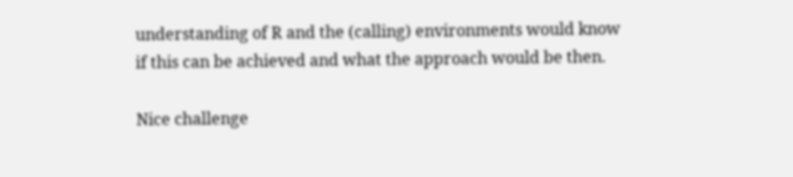understanding of R and the (calling) environments would know if this can be achieved and what the approach would be then.

Nice challenge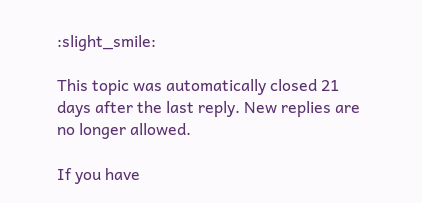:slight_smile:

This topic was automatically closed 21 days after the last reply. New replies are no longer allowed.

If you have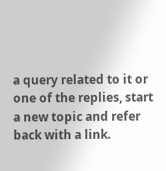a query related to it or one of the replies, start a new topic and refer back with a link.